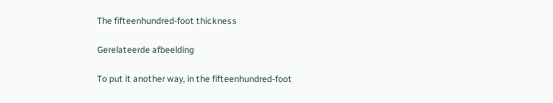The fifteenhundred-foot thickness

Gerelateerde afbeelding

To put it another way, in the fifteenhundred-foot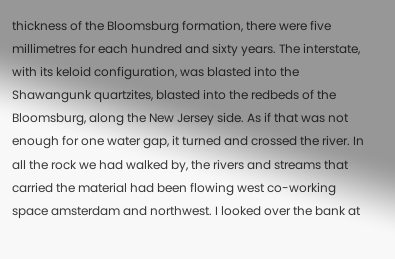thickness of the Bloomsburg formation, there were five millimetres for each hundred and sixty years. The interstate, with its keloid configuration, was blasted into the Shawangunk quartzites, blasted into the redbeds of the Bloomsburg, along the New Jersey side. As if that was not enough for one water gap, it turned and crossed the river. In all the rock we had walked by, the rivers and streams that carried the material had been flowing west co-working space amsterdam and northwest. I looked over the bank at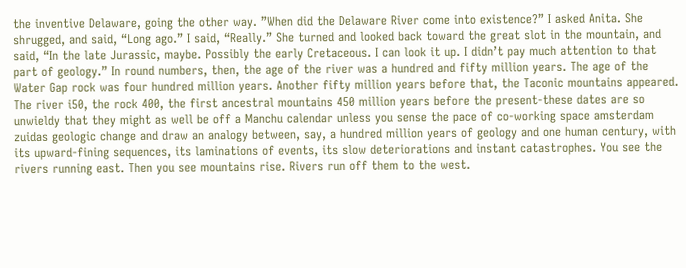the inventive Delaware, going the other way. ”When did the Delaware River come into existence?” I asked Anita. She shrugged, and said, “Long ago.” I said, “Really.” She turned and looked back toward the great slot in the mountain, and said, “In the late Jurassic, maybe. Possibly the early Cretaceous. I can look it up. I didn’t pay much attention to that part of geology.” In round numbers, then, the age of the river was a hundred and fifty million years. The age of the Water Gap rock was four hundred million years. Another fifty million years before that, the Taconic mountains appeared. The river i50, the rock 400, the first ancestral mountains 450 million years before the present-these dates are so unwieldy that they might as well be off a Manchu calendar unless you sense the pace of co-working space amsterdam zuidas geologic change and draw an analogy between, say, a hundred million years of geology and one human century, with its upward-fining sequences, its laminations of events, its slow deteriorations and instant catastrophes. You see the rivers running east. Then you see mountains rise. Rivers run off them to the west.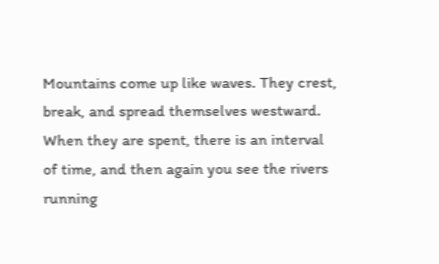Mountains come up like waves. They crest, break, and spread themselves westward. When they are spent, there is an interval of time, and then again you see the rivers running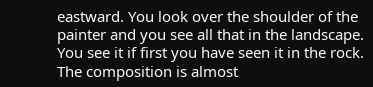eastward. You look over the shoulder of the painter and you see all that in the landscape. You see it if first you have seen it in the rock. The composition is almost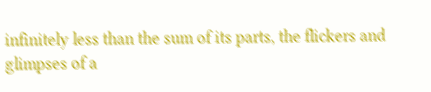infinitely less than the sum of its parts, the flickers and glimpses of a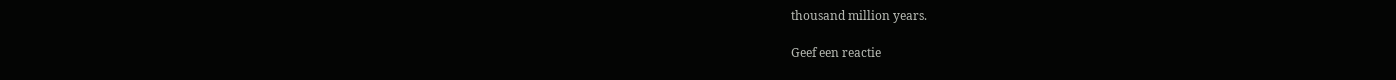thousand million years.

Geef een reactie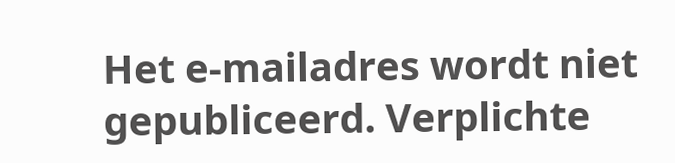Het e-mailadres wordt niet gepubliceerd. Verplichte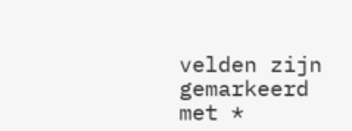velden zijn gemarkeerd met *